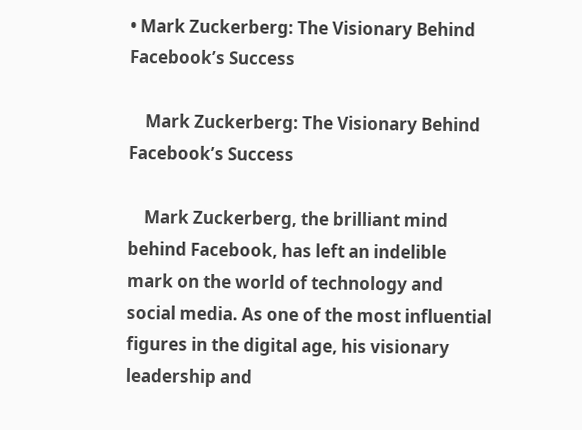• Mark Zuckerberg: The Visionary Behind Facebook’s Success

    Mark Zuckerberg: The Visionary Behind Facebook’s Success

    Mark Zuckerberg, the brilliant mind behind Facebook, has left an indelible mark on the world of technology and social media. As one of the most influential figures in the digital age, his visionary leadership and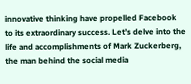innovative thinking have propelled Facebook to its extraordinary success. Let’s delve into the life and accomplishments of Mark Zuckerberg, the man behind the social media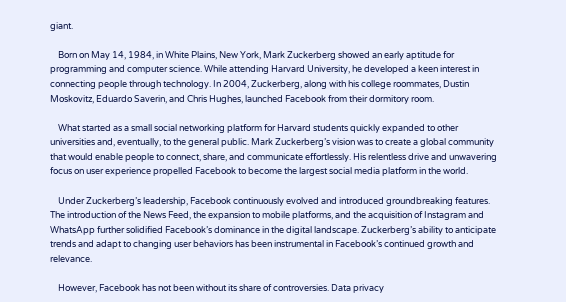giant.

    Born on May 14, 1984, in White Plains, New York, Mark Zuckerberg showed an early aptitude for programming and computer science. While attending Harvard University, he developed a keen interest in connecting people through technology. In 2004, Zuckerberg, along with his college roommates, Dustin Moskovitz, Eduardo Saverin, and Chris Hughes, launched Facebook from their dormitory room.

    What started as a small social networking platform for Harvard students quickly expanded to other universities and, eventually, to the general public. Mark Zuckerberg’s vision was to create a global community that would enable people to connect, share, and communicate effortlessly. His relentless drive and unwavering focus on user experience propelled Facebook to become the largest social media platform in the world.

    Under Zuckerberg’s leadership, Facebook continuously evolved and introduced groundbreaking features. The introduction of the News Feed, the expansion to mobile platforms, and the acquisition of Instagram and WhatsApp further solidified Facebook’s dominance in the digital landscape. Zuckerberg’s ability to anticipate trends and adapt to changing user behaviors has been instrumental in Facebook’s continued growth and relevance.

    However, Facebook has not been without its share of controversies. Data privacy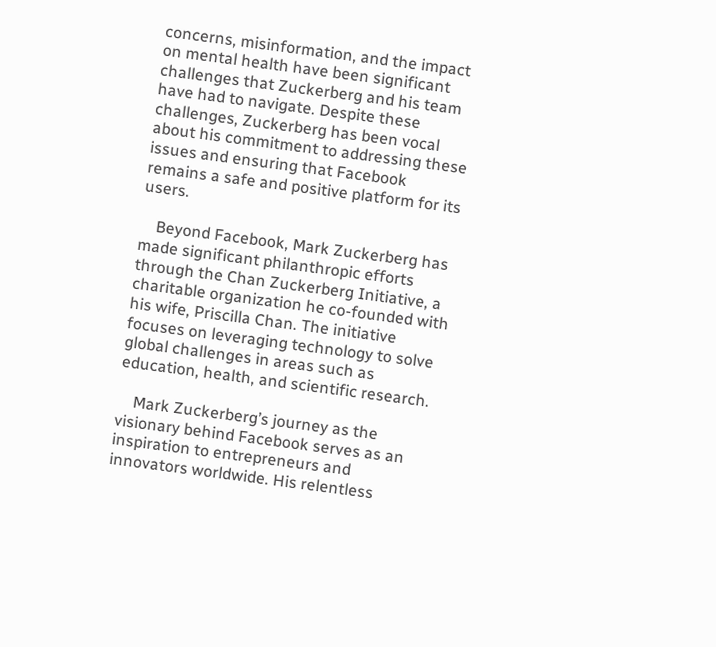concerns, misinformation, and the impact on mental health have been significant challenges that Zuckerberg and his team have had to navigate. Despite these challenges, Zuckerberg has been vocal about his commitment to addressing these issues and ensuring that Facebook remains a safe and positive platform for its users.

    Beyond Facebook, Mark Zuckerberg has made significant philanthropic efforts through the Chan Zuckerberg Initiative, a charitable organization he co-founded with his wife, Priscilla Chan. The initiative focuses on leveraging technology to solve global challenges in areas such as education, health, and scientific research.

    Mark Zuckerberg’s journey as the visionary behind Facebook serves as an inspiration to entrepreneurs and innovators worldwide. His relentless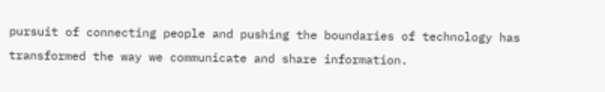pursuit of connecting people and pushing the boundaries of technology has transformed the way we communicate and share information.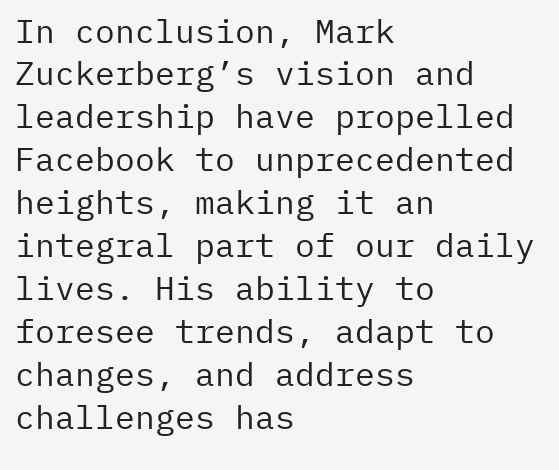In conclusion, Mark Zuckerberg’s vision and leadership have propelled Facebook to unprecedented heights, making it an integral part of our daily lives. His ability to foresee trends, adapt to changes, and address challenges has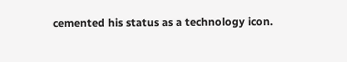cemented his status as a technology icon.